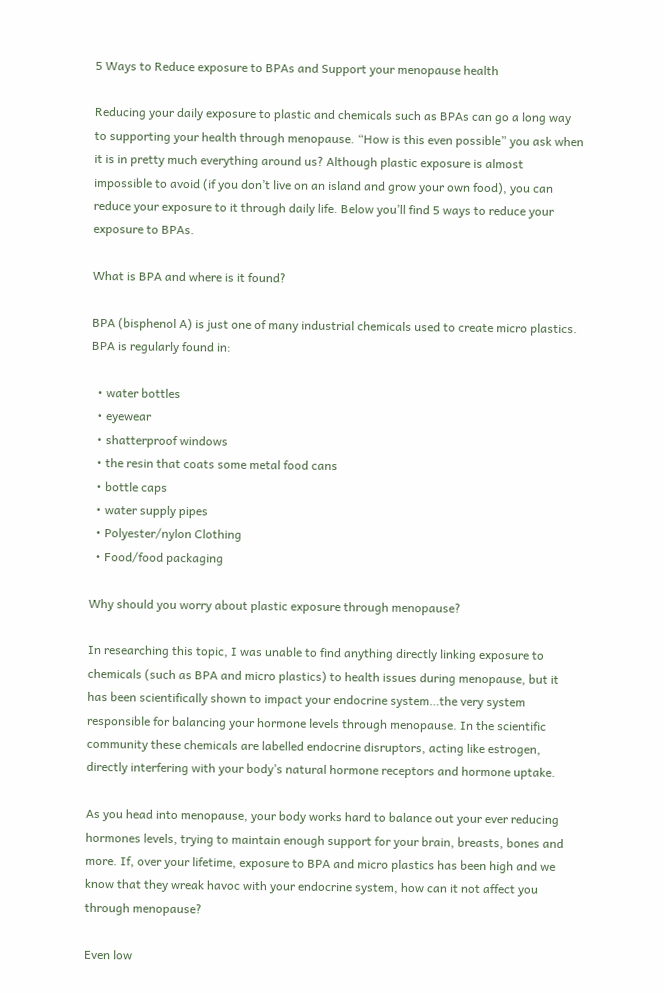5 Ways to Reduce exposure to BPAs and Support your menopause health

Reducing your daily exposure to plastic and chemicals such as BPAs can go a long way to supporting your health through menopause. “How is this even possible” you ask when it is in pretty much everything around us? Although plastic exposure is almost impossible to avoid (if you don’t live on an island and grow your own food), you can reduce your exposure to it through daily life. Below you’ll find 5 ways to reduce your exposure to BPAs.

What is BPA and where is it found?

BPA (bisphenol A) is just one of many industrial chemicals used to create micro plastics. BPA is regularly found in:

  • water bottles
  • eyewear
  • shatterproof windows
  • the resin that coats some metal food cans
  • bottle caps
  • water supply pipes
  • Polyester/nylon Clothing
  • Food/food packaging

Why should you worry about plastic exposure through menopause?

In researching this topic, I was unable to find anything directly linking exposure to chemicals (such as BPA and micro plastics) to health issues during menopause, but it has been scientifically shown to impact your endocrine system…the very system responsible for balancing your hormone levels through menopause. In the scientific community these chemicals are labelled endocrine disruptors, acting like estrogen, directly interfering with your body’s natural hormone receptors and hormone uptake.

As you head into menopause, your body works hard to balance out your ever reducing hormones levels, trying to maintain enough support for your brain, breasts, bones and more. If, over your lifetime, exposure to BPA and micro plastics has been high and we know that they wreak havoc with your endocrine system, how can it not affect you through menopause?

Even low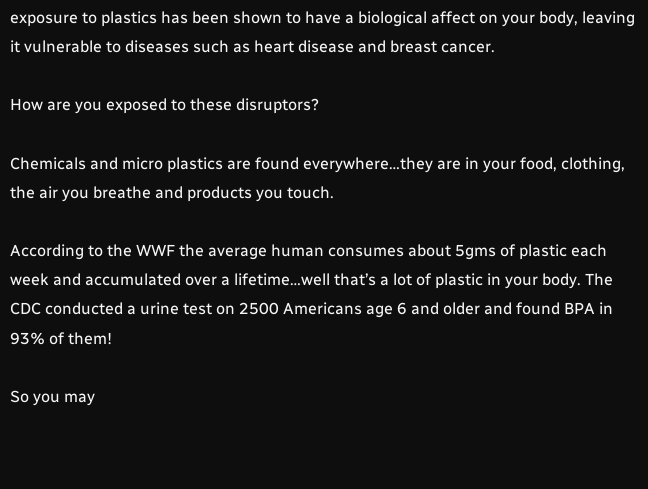exposure to plastics has been shown to have a biological affect on your body, leaving it vulnerable to diseases such as heart disease and breast cancer.

How are you exposed to these disruptors?

Chemicals and micro plastics are found everywhere…they are in your food, clothing, the air you breathe and products you touch.

According to the WWF the average human consumes about 5gms of plastic each week and accumulated over a lifetime…well that’s a lot of plastic in your body. The CDC conducted a urine test on 2500 Americans age 6 and older and found BPA in 93% of them!

So you may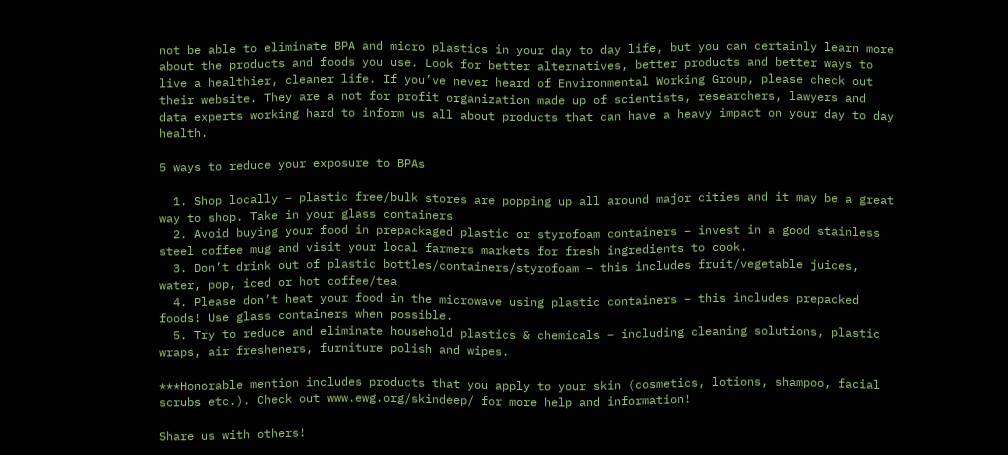not be able to eliminate BPA and micro plastics in your day to day life, but you can certainly learn more about the products and foods you use. Look for better alternatives, better products and better ways to live a healthier, cleaner life. If you’ve never heard of Environmental Working Group, please check out their website. They are a not for profit organization made up of scientists, researchers, lawyers and data experts working hard to inform us all about products that can have a heavy impact on your day to day health.

5 ways to reduce your exposure to BPAs

  1. Shop locally – plastic free/bulk stores are popping up all around major cities and it may be a great way to shop. Take in your glass containers
  2. Avoid buying your food in prepackaged plastic or styrofoam containers – invest in a good stainless steel coffee mug and visit your local farmers markets for fresh ingredients to cook.
  3. Don’t drink out of plastic bottles/containers/styrofoam – this includes fruit/vegetable juices, water, pop, iced or hot coffee/tea
  4. Please don’t heat your food in the microwave using plastic containers – this includes prepacked foods! Use glass containers when possible.
  5. Try to reduce and eliminate household plastics & chemicals – including cleaning solutions, plastic wraps, air fresheners, furniture polish and wipes.

***Honorable mention includes products that you apply to your skin (cosmetics, lotions, shampoo, facial scrubs etc.). Check out www.ewg.org/skindeep/ for more help and information!

Share us with others!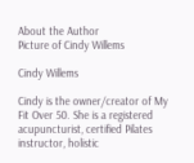About the Author
Picture of Cindy Willems

Cindy Willems

Cindy is the owner/creator of My Fit Over 50. She is a registered acupuncturist, certified Pilates instructor, holistic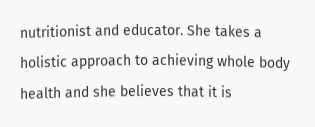nutritionist and educator. She takes a holistic approach to achieving whole body health and she believes that it is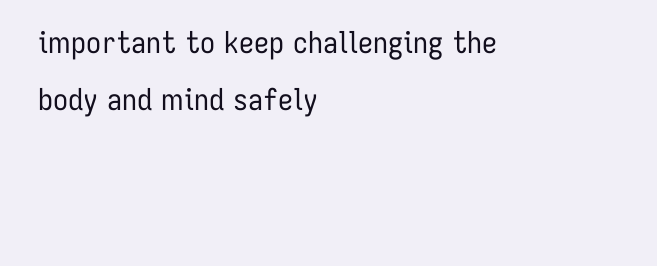important to keep challenging the body and mind safely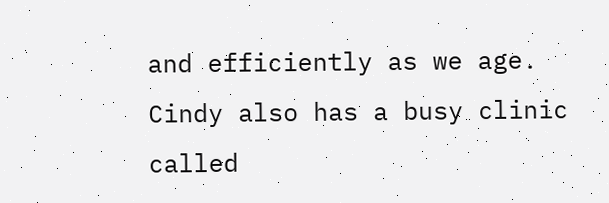and efficiently as we age. Cindy also has a busy clinic called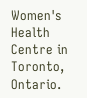Women's Health Centre in Toronto, Ontario.